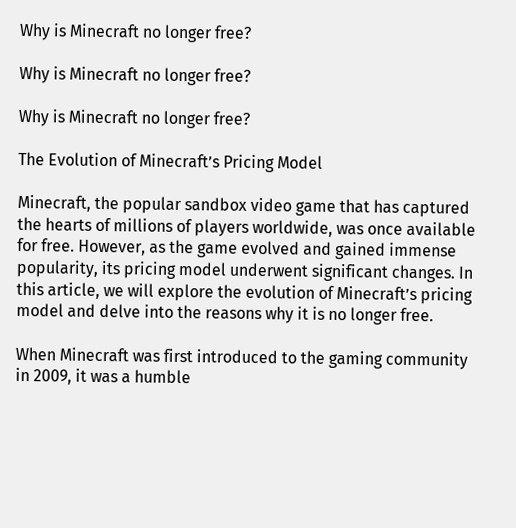Why is Minecraft no longer free?

Why is Minecraft no longer free?

Why is Minecraft no longer free?

The Evolution of Minecraft’s Pricing Model

Minecraft, the popular sandbox video game that has captured the hearts of millions of players worldwide, was once available for free. However, as the game evolved and gained immense popularity, its pricing model underwent significant changes. In this article, we will explore the evolution of Minecraft’s pricing model and delve into the reasons why it is no longer free.

When Minecraft was first introduced to the gaming community in 2009, it was a humble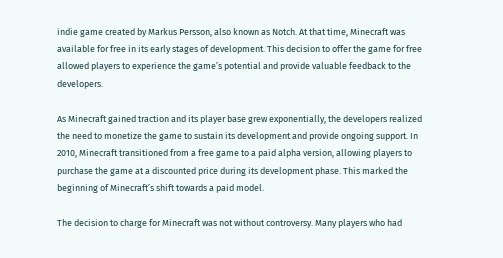indie game created by Markus Persson, also known as Notch. At that time, Minecraft was available for free in its early stages of development. This decision to offer the game for free allowed players to experience the game’s potential and provide valuable feedback to the developers.

As Minecraft gained traction and its player base grew exponentially, the developers realized the need to monetize the game to sustain its development and provide ongoing support. In 2010, Minecraft transitioned from a free game to a paid alpha version, allowing players to purchase the game at a discounted price during its development phase. This marked the beginning of Minecraft’s shift towards a paid model.

The decision to charge for Minecraft was not without controversy. Many players who had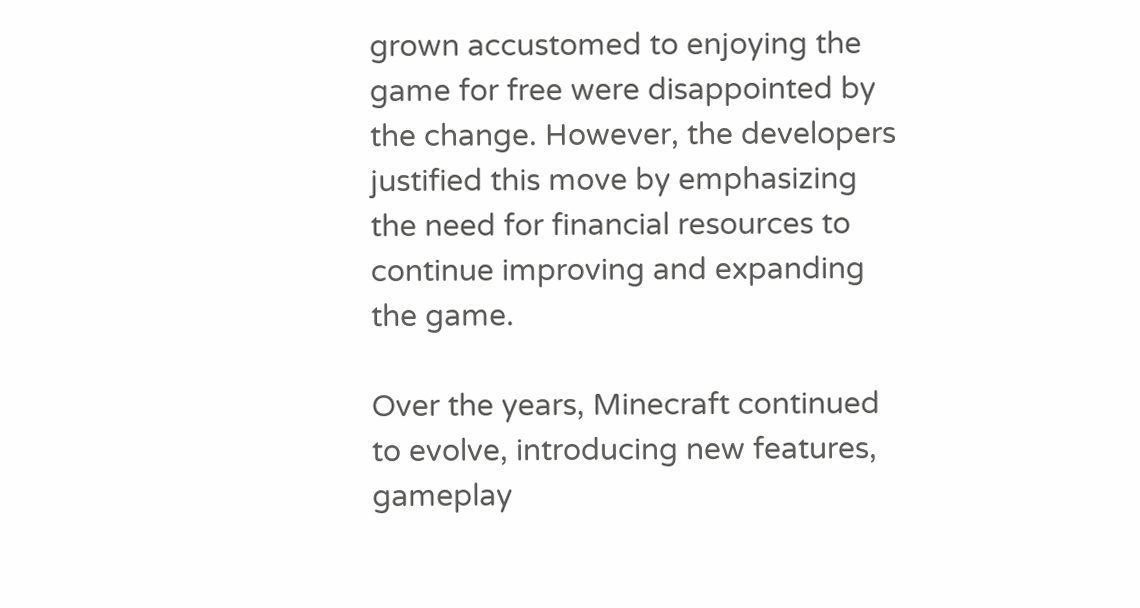grown accustomed to enjoying the game for free were disappointed by the change. However, the developers justified this move by emphasizing the need for financial resources to continue improving and expanding the game.

Over the years, Minecraft continued to evolve, introducing new features, gameplay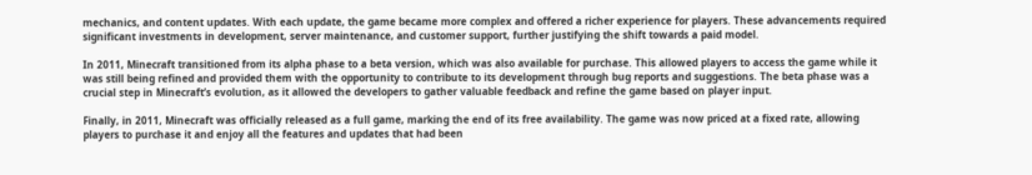mechanics, and content updates. With each update, the game became more complex and offered a richer experience for players. These advancements required significant investments in development, server maintenance, and customer support, further justifying the shift towards a paid model.

In 2011, Minecraft transitioned from its alpha phase to a beta version, which was also available for purchase. This allowed players to access the game while it was still being refined and provided them with the opportunity to contribute to its development through bug reports and suggestions. The beta phase was a crucial step in Minecraft’s evolution, as it allowed the developers to gather valuable feedback and refine the game based on player input.

Finally, in 2011, Minecraft was officially released as a full game, marking the end of its free availability. The game was now priced at a fixed rate, allowing players to purchase it and enjoy all the features and updates that had been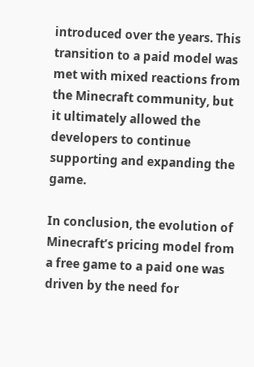introduced over the years. This transition to a paid model was met with mixed reactions from the Minecraft community, but it ultimately allowed the developers to continue supporting and expanding the game.

In conclusion, the evolution of Minecraft’s pricing model from a free game to a paid one was driven by the need for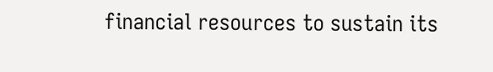financial resources to sustain its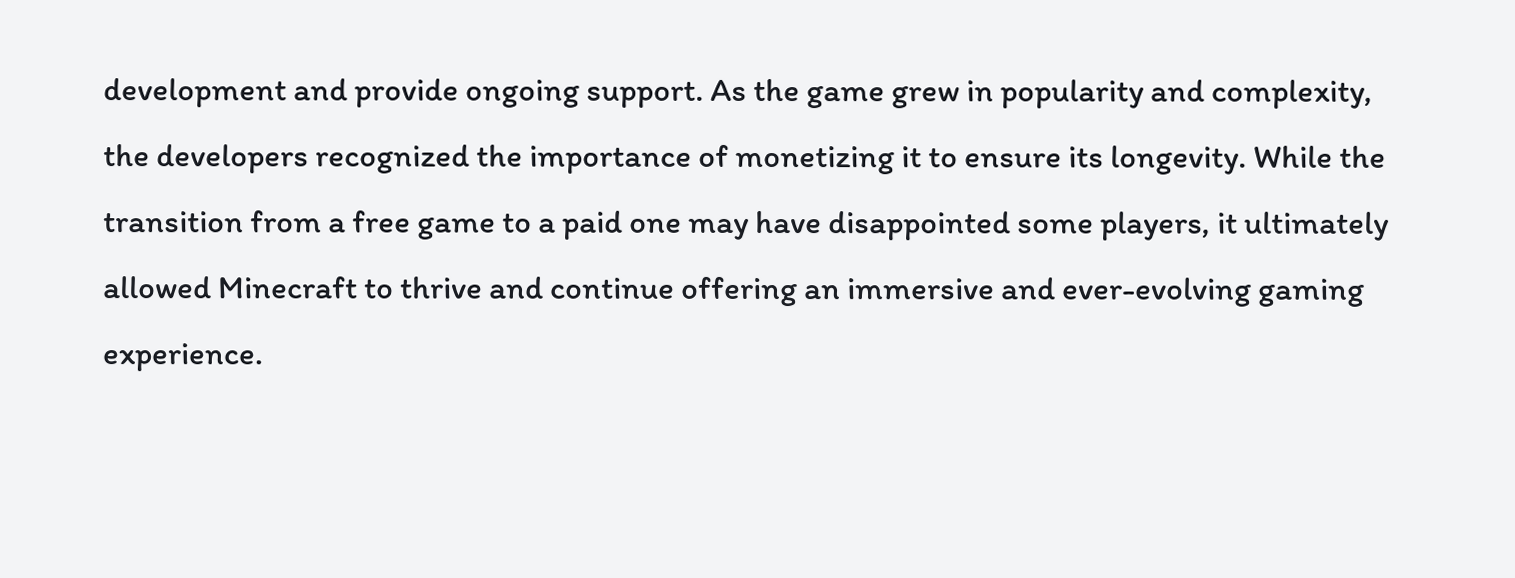development and provide ongoing support. As the game grew in popularity and complexity, the developers recognized the importance of monetizing it to ensure its longevity. While the transition from a free game to a paid one may have disappointed some players, it ultimately allowed Minecraft to thrive and continue offering an immersive and ever-evolving gaming experience.